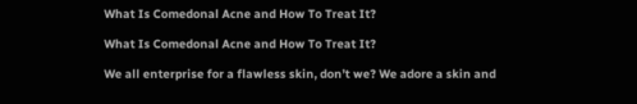What Is Comedonal Acne and How To Treat It?

What Is Comedonal Acne and How To Treat It?

We all enterprise for a flawless skin, don’t we? We adore a skin and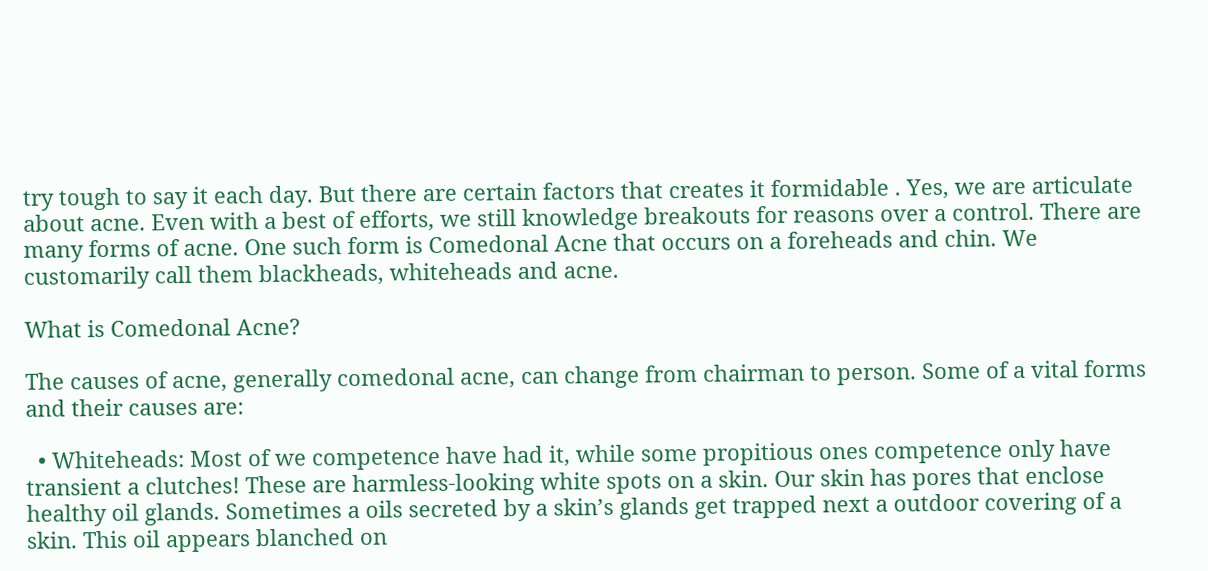try tough to say it each day. But there are certain factors that creates it formidable . Yes, we are articulate about acne. Even with a best of efforts, we still knowledge breakouts for reasons over a control. There are many forms of acne. One such form is Comedonal Acne that occurs on a foreheads and chin. We customarily call them blackheads, whiteheads and acne.

What is Comedonal Acne?

The causes of acne, generally comedonal acne, can change from chairman to person. Some of a vital forms and their causes are:

  • Whiteheads: Most of we competence have had it, while some propitious ones competence only have transient a clutches! These are harmless-looking white spots on a skin. Our skin has pores that enclose healthy oil glands. Sometimes a oils secreted by a skin’s glands get trapped next a outdoor covering of a skin. This oil appears blanched on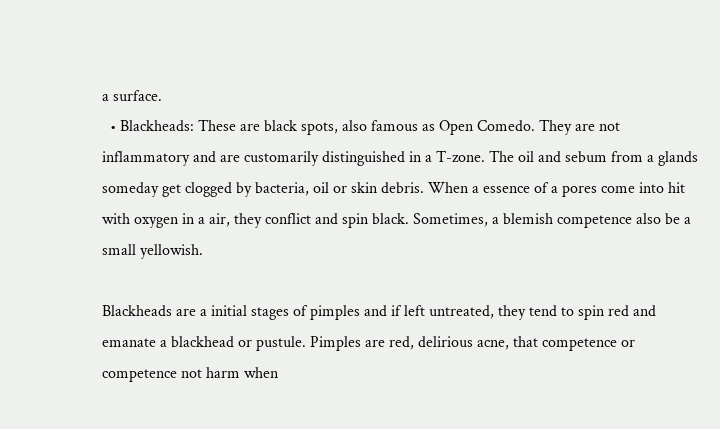a surface.
  • Blackheads: These are black spots, also famous as Open Comedo. They are not inflammatory and are customarily distinguished in a T-zone. The oil and sebum from a glands someday get clogged by bacteria, oil or skin debris. When a essence of a pores come into hit with oxygen in a air, they conflict and spin black. Sometimes, a blemish competence also be a small yellowish.

Blackheads are a initial stages of pimples and if left untreated, they tend to spin red and emanate a blackhead or pustule. Pimples are red, delirious acne, that competence or competence not harm when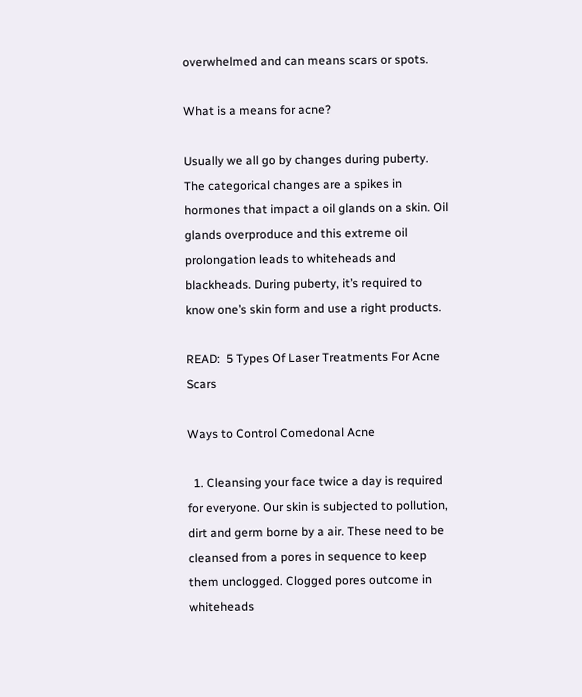overwhelmed and can means scars or spots.

What is a means for acne?

Usually we all go by changes during puberty. The categorical changes are a spikes in hormones that impact a oil glands on a skin. Oil glands overproduce and this extreme oil prolongation leads to whiteheads and blackheads. During puberty, it’s required to know one’s skin form and use a right products.

READ:  5 Types Of Laser Treatments For Acne Scars

Ways to Control Comedonal Acne

  1. Cleansing your face twice a day is required for everyone. Our skin is subjected to pollution, dirt and germ borne by a air. These need to be cleansed from a pores in sequence to keep them unclogged. Clogged pores outcome in whiteheads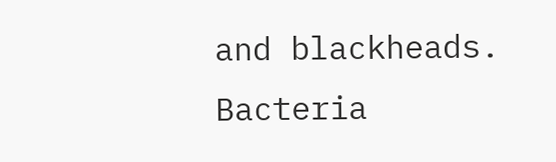and blackheads. Bacteria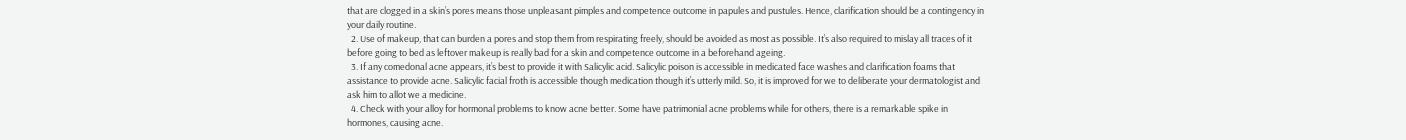that are clogged in a skin’s pores means those unpleasant pimples and competence outcome in papules and pustules. Hence, clarification should be a contingency in your daily routine.
  2. Use of makeup, that can burden a pores and stop them from respirating freely, should be avoided as most as possible. It’s also required to mislay all traces of it before going to bed as leftover makeup is really bad for a skin and competence outcome in a beforehand ageing.
  3. If any comedonal acne appears, it’s best to provide it with Salicylic acid. Salicylic poison is accessible in medicated face washes and clarification foams that assistance to provide acne. Salicylic facial froth is accessible though medication though it’s utterly mild. So, it is improved for we to deliberate your dermatologist and ask him to allot we a medicine.
  4. Check with your alloy for hormonal problems to know acne better. Some have patrimonial acne problems while for others, there is a remarkable spike in hormones, causing acne.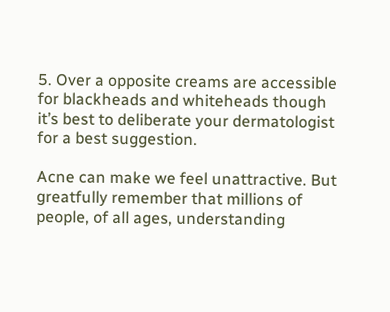5. Over a opposite creams are accessible for blackheads and whiteheads though it’s best to deliberate your dermatologist for a best suggestion.

Acne can make we feel unattractive. But greatfully remember that millions of people, of all ages, understanding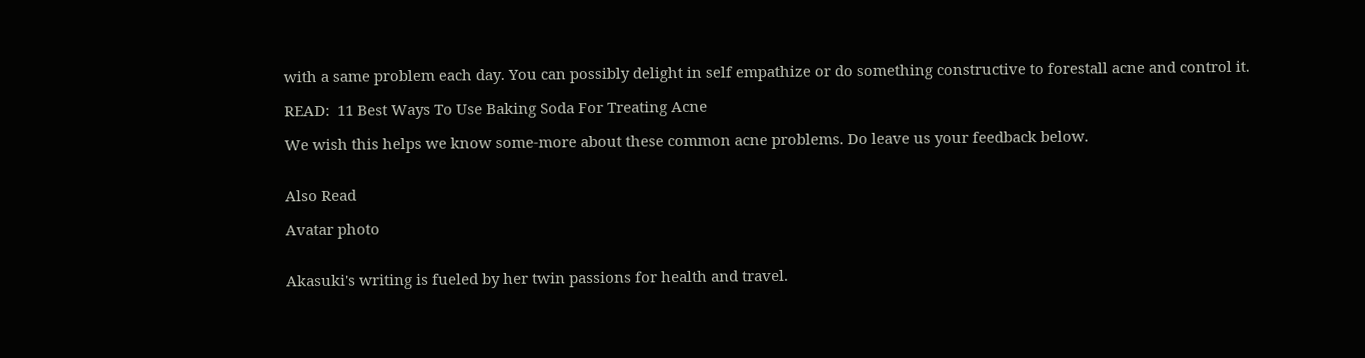with a same problem each day. You can possibly delight in self empathize or do something constructive to forestall acne and control it.

READ:  11 Best Ways To Use Baking Soda For Treating Acne

We wish this helps we know some-more about these common acne problems. Do leave us your feedback below.


Also Read

Avatar photo


Akasuki's writing is fueled by her twin passions for health and travel.